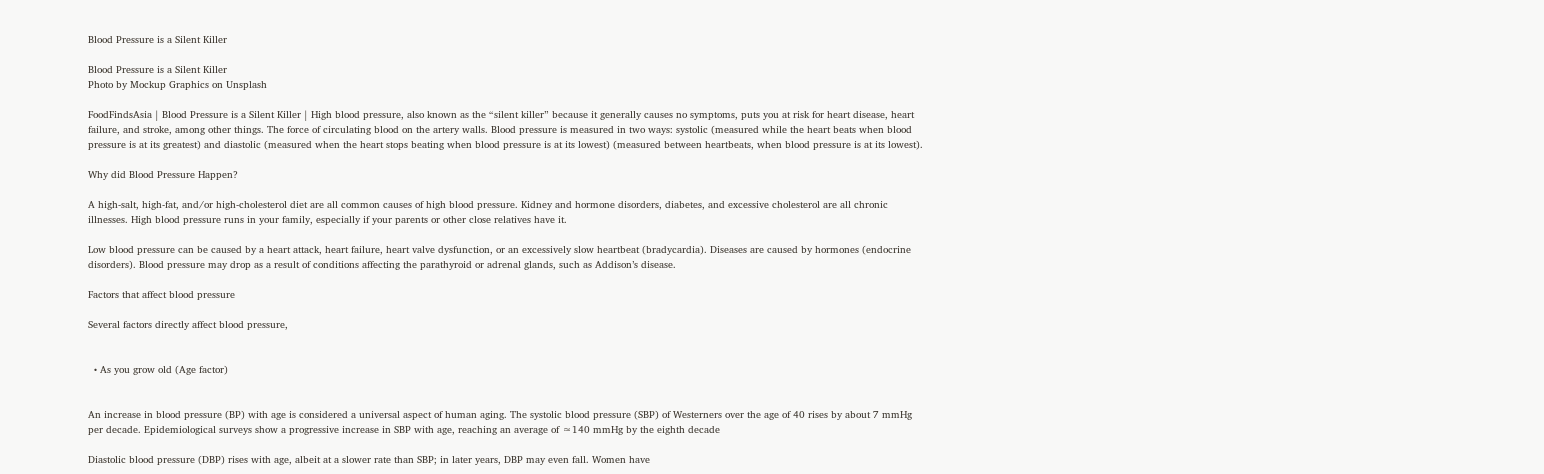Blood Pressure is a Silent Killer

Blood Pressure is a Silent Killer
Photo by Mockup Graphics on Unsplash

FoodFindsAsia | Blood Pressure is a Silent Killer | High blood pressure, also known as the “silent killer” because it generally causes no symptoms, puts you at risk for heart disease, heart failure, and stroke, among other things. The force of circulating blood on the artery walls. Blood pressure is measured in two ways: systolic (measured while the heart beats when blood pressure is at its greatest) and diastolic (measured when the heart stops beating when blood pressure is at its lowest) (measured between heartbeats, when blood pressure is at its lowest).

Why did Blood Pressure Happen?

A high-salt, high-fat, and/or high-cholesterol diet are all common causes of high blood pressure. Kidney and hormone disorders, diabetes, and excessive cholesterol are all chronic illnesses. High blood pressure runs in your family, especially if your parents or other close relatives have it.

Low blood pressure can be caused by a heart attack, heart failure, heart valve dysfunction, or an excessively slow heartbeat (bradycardia). Diseases are caused by hormones (endocrine disorders). Blood pressure may drop as a result of conditions affecting the parathyroid or adrenal glands, such as Addison’s disease.

Factors that affect blood pressure

Several factors directly affect blood pressure,


  • As you grow old (Age factor)


An increase in blood pressure (BP) with age is considered a universal aspect of human aging. The systolic blood pressure (SBP) of Westerners over the age of 40 rises by about 7 mmHg per decade. Epidemiological surveys show a progressive increase in SBP with age, reaching an average of ≈140 mmHg by the eighth decade

Diastolic blood pressure (DBP) rises with age, albeit at a slower rate than SBP; in later years, DBP may even fall. Women have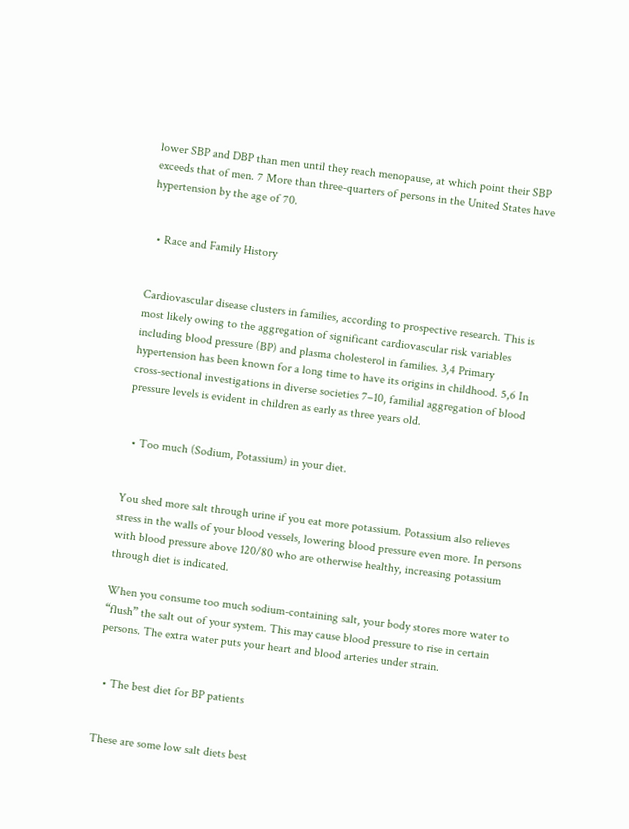lower SBP and DBP than men until they reach menopause, at which point their SBP exceeds that of men. 7 More than three-quarters of persons in the United States have hypertension by the age of 70.


  • Race and Family History


Cardiovascular disease clusters in families, according to prospective research. This is most likely owing to the aggregation of significant cardiovascular risk variables including blood pressure (BP) and plasma cholesterol in families. 3,4 Primary hypertension has been known for a long time to have its origins in childhood. 5,6 In cross-sectional investigations in diverse societies 7–10, familial aggregation of blood pressure levels is evident in children as early as three years old.


  • Too much (Sodium, Potassium) in your diet.


You shed more salt through urine if you eat more potassium. Potassium also relieves stress in the walls of your blood vessels, lowering blood pressure even more. In persons with blood pressure above 120/80 who are otherwise healthy, increasing potassium through diet is indicated.

When you consume too much sodium-containing salt, your body stores more water to “flush” the salt out of your system. This may cause blood pressure to rise in certain persons. The extra water puts your heart and blood arteries under strain.


  • The best diet for BP patients


These are some low salt diets best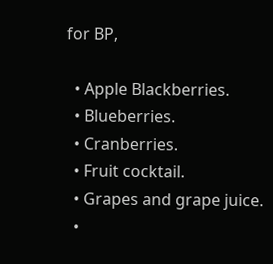for BP,

  • Apple Blackberries.
  • Blueberries.
  • Cranberries.
  • Fruit cocktail.
  • Grapes and grape juice.
  •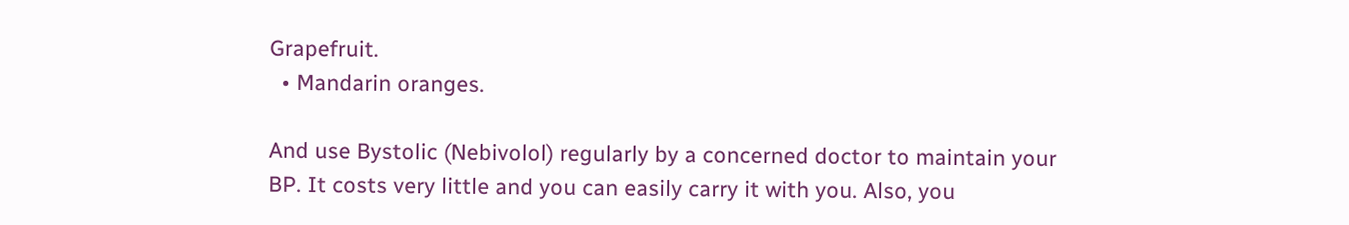Grapefruit.
  • Mandarin oranges.

And use Bystolic (Nebivolol) regularly by a concerned doctor to maintain your BP. It costs very little and you can easily carry it with you. Also, you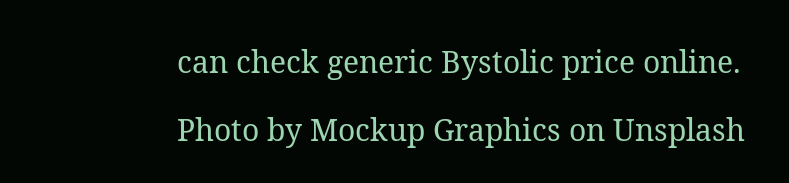can check generic Bystolic price online.

Photo by Mockup Graphics on Unsplash